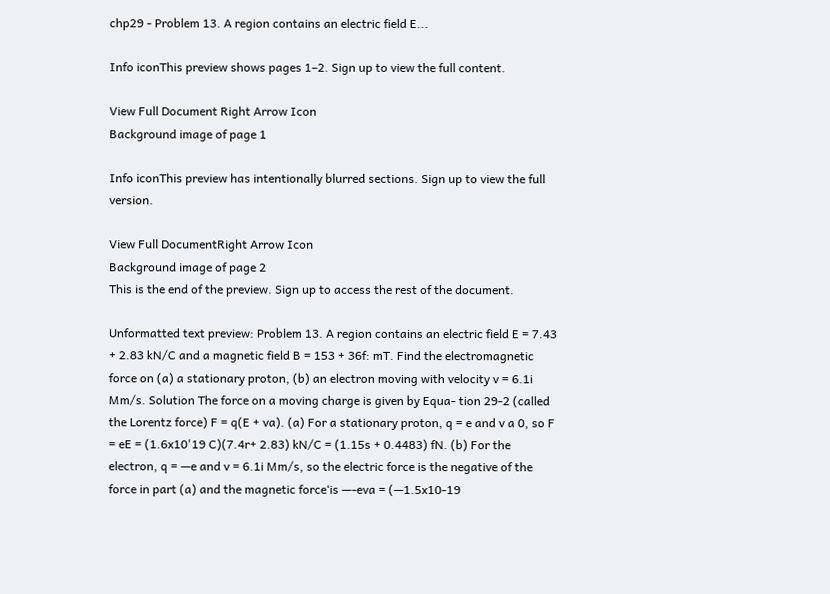chp29 - Problem 13. A region contains an electric field E...

Info iconThis preview shows pages 1–2. Sign up to view the full content.

View Full Document Right Arrow Icon
Background image of page 1

Info iconThis preview has intentionally blurred sections. Sign up to view the full version.

View Full DocumentRight Arrow Icon
Background image of page 2
This is the end of the preview. Sign up to access the rest of the document.

Unformatted text preview: Problem 13. A region contains an electric field E = 7.43 + 2.83 kN/C and a magnetic field B = 153 + 36f: mT. Find the electromagnetic force on (a) a stationary proton, (b) an electron moving with velocity v = 6.1i Mm/s. Solution The force on a moving charge is given by Equa- tion 29-2 (called the Lorentz force) F = q(E + va). (a) For a stationary proton, q = e and v a 0, so F = eE = (1.6x10'19 C)(7.4r+ 2.83) kN/C = (1.15s + 0.4483) fN. (b) For the electron, q = —e and v = 6.1i Mm/s, so the electric force is the negative of the force in part (a) and the magnetic force‘is —-eva = (—1.5x10-19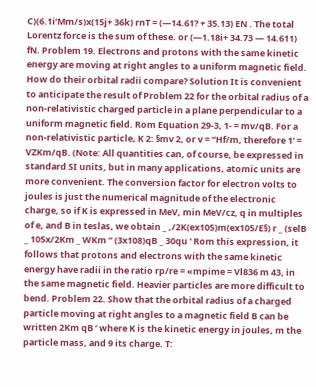C)(6.1i‘Mm/s)x(15j+ 36k) rnT = (—14.61? + 35.13) EN . The total Lorentz force is the sum of these. or (—1.18i+ 34.73 — 14.611) fN. Problem 19. Electrons and protons with the same kinetic energy are moving at right angles to a uniform magnetic field. How do their orbital radii compare? Solution It is convenient to anticipate the result of Problem 22 for the orbital radius of a non-relativistic charged particle in a plane perpendicular to a uniform magnetic field. Rom Equation 29-3, 1- = mv/qB. For a non-relativistic particle, K 2: §mv 2, or v = “Hf/m, therefore 1‘ = VZKm/qB. (Note: All quantities can, of course, be expressed in standard SI units, but in many applications, atomic units are more convenient. The conversion factor for electron volts to joules is just the numerical magnitude of the electronic charge, so if K is expressed in MeV, min MeV/cz, q in multiples of e, and B in teslas, we obtain _ ,/2K(ex105)m(ex105/E§) r _ (selB _ 105x/2Km _ WKm “ (3x108)qB _ 30qu ' Rom this expression, it follows that protons and electrons with the same kinetic energy have radii in the ratio rp/re = «mpime = Vl836 m 43, in the same magnetic field. Heavier particles are more difficult to bend. Problem 22. Show that the orbital radius of a charged particle moving at right angles to a magnetic field B can be written 2Km qB ’ where K is the kinetic energy in joules, m the particle mass, and 9 its charge. T: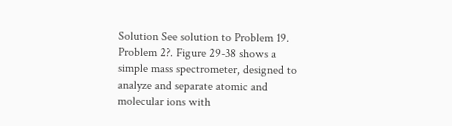Solution See solution to Problem 19. Problem 2?. Figure 29-38 shows a simple mass spectrometer, designed to analyze and separate atomic and molecular ions with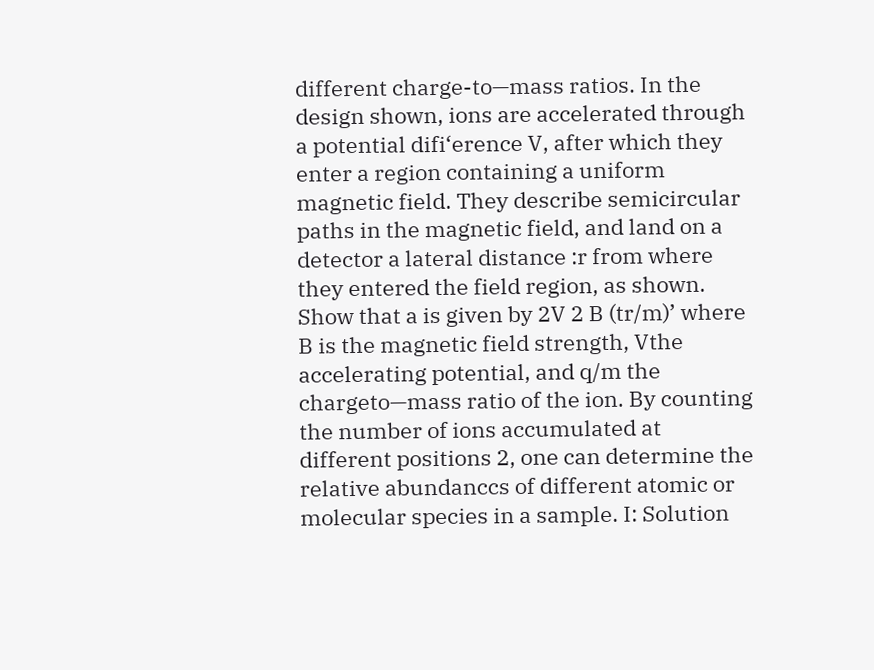different charge-to—mass ratios. In the design shown, ions are accelerated through a potential difi‘erence V, after which they enter a region containing a uniform magnetic field. They describe semicircular paths in the magnetic field, and land on a detector a lateral distance :r from where they entered the field region, as shown. Show that a is given by 2V 2 B (tr/m)’ where B is the magnetic field strength, Vthe accelerating potential, and q/m the chargeto—mass ratio of the ion. By counting the number of ions accumulated at different positions 2, one can determine the relative abundanccs of different atomic or molecular species in a sample. I: Solution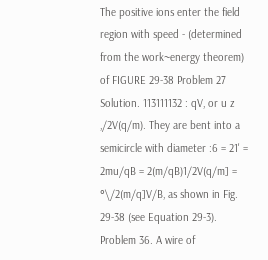The positive ions enter the field region with speed - (determined from the work~energy theorem) of FIGURE 29-38 Problem 27 Solution. 113111132 : qV, or u z ,/2V(q/m). They are bent into a semicircle with diameter :6 = 21' = 2mu/qB = 2(m/qB)1/2V(q/m] = °\/2(m/q]V/B, as shown in Fig. 29-38 (see Equation 29-3). Problem 36. A wire of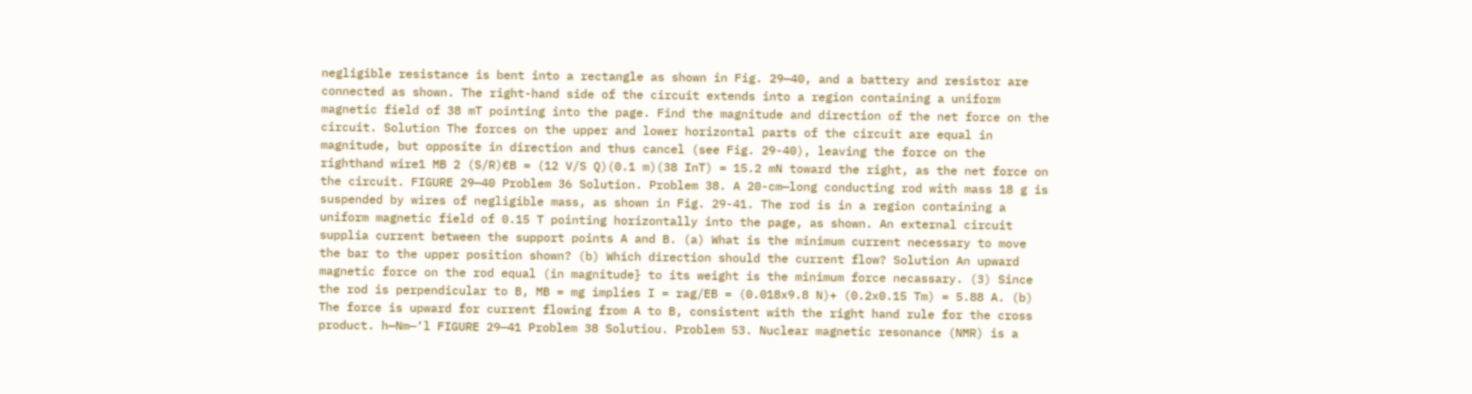negligible resistance is bent into a rectangle as shown in Fig. 29—40, and a battery and resistor are connected as shown. The right-hand side of the circuit extends into a region containing a uniform magnetic field of 38 mT pointing into the page. Find the magnitude and direction of the net force on the circuit. Solution The forces on the upper and lower horizontal parts of the circuit are equal in magnitude, but opposite in direction and thus cancel (see Fig. 29-40), leaving the force on the righthand wire1 MB 2 (S/R)€B = (12 V/S Q)(0.1 m)(38 InT) = 15.2 mN toward the right, as the net force on the circuit. FIGURE 29—40 Problem 36 Solution. Problem 38. A 20-cm—long conducting rod with mass 18 g is suspended by wires of negligible mass, as shown in Fig. 29-41. The rod is in a region containing a uniform magnetic field of 0.15 T pointing horizontally into the page, as shown. An external circuit supplia current between the support points A and B. (a) What is the minimum current necessary to move the bar to the upper position shown? (b) Which direction should the current flow? Solution An upward magnetic force on the rod equal (in magnitude} to its weight is the minimum force necassary. (3) Since the rod is perpendicular to B, MB = mg implies I = rag/EB = (0.018x9.8 N)+ (0.2x0.15 Tm) = 5.88 A. (b) The force is upward for current flowing from A to B, consistent with the right hand rule for the cross product. h—Nm—‘l FIGURE 29—41 Problem 38 Solutiou. Problem 53. Nuclear magnetic resonance (NMR) is a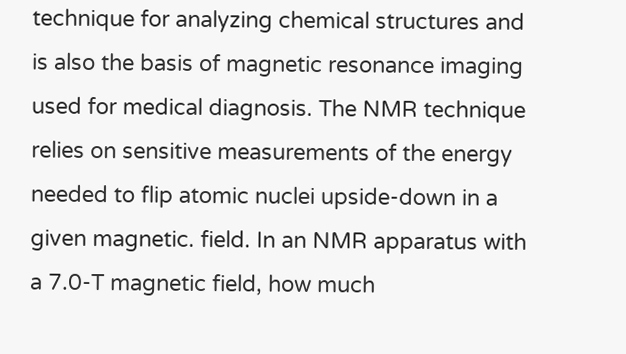technique for analyzing chemical structures and is also the basis of magnetic resonance imaging used for medical diagnosis. The NMR technique relies on sensitive measurements of the energy needed to flip atomic nuclei upside-down in a given magnetic. field. In an NMR apparatus with a 7.0-T magnetic field, how much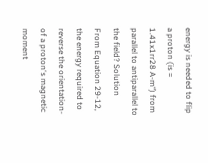energy is needed to flip a proton (is = 1.41x1rr28 A-m“) from parallel to antiparallel to the field? Solution From Equation 29-12, the energy required to reverse the orientation-of a proton‘s magnetic moment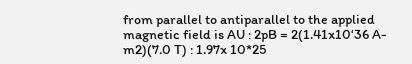from parallel to antiparallel to the applied magnetic field is AU : 2pB = 2(1.41x10‘36 A-m2)(7.0 T) : 1.97x 10*25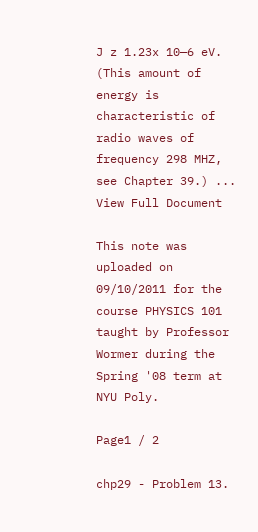J z 1.23x 10—6 eV. (This amount of energy is characteristic of radio waves of frequency 298 MHZ, see Chapter 39.) ...
View Full Document

This note was uploaded on 09/10/2011 for the course PHYSICS 101 taught by Professor Wormer during the Spring '08 term at NYU Poly.

Page1 / 2

chp29 - Problem 13.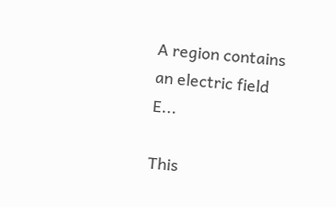A region contains an electric field E...

This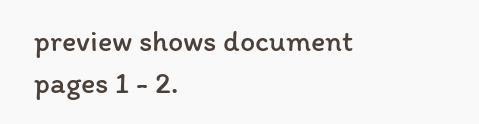preview shows document pages 1 - 2.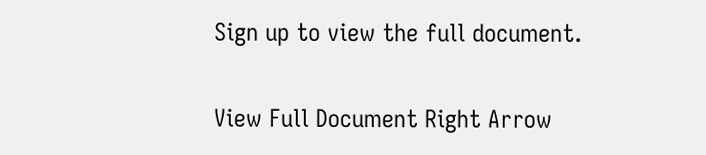Sign up to view the full document.

View Full Document Right Arrow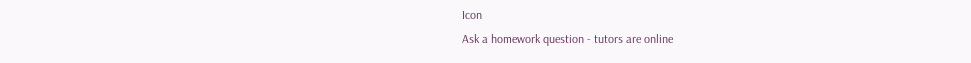Icon
Ask a homework question - tutors are online